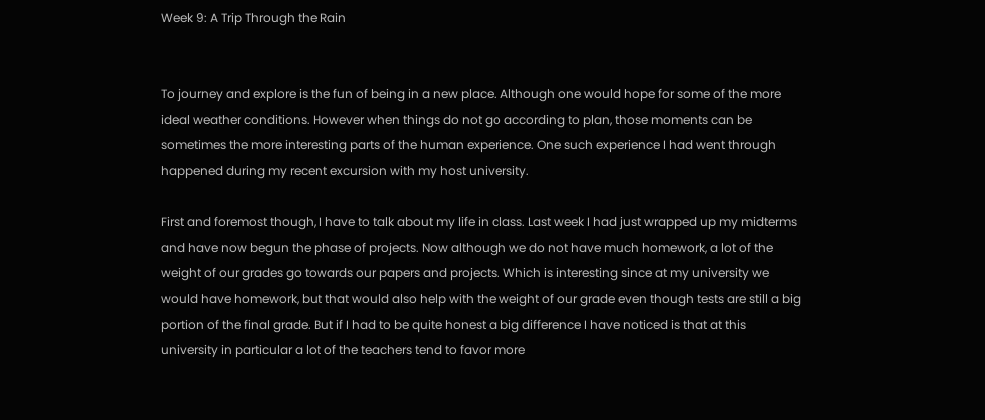Week 9: A Trip Through the Rain


To journey and explore is the fun of being in a new place. Although one would hope for some of the more ideal weather conditions. However when things do not go according to plan, those moments can be sometimes the more interesting parts of the human experience. One such experience I had went through happened during my recent excursion with my host university.

First and foremost though, I have to talk about my life in class. Last week I had just wrapped up my midterms and have now begun the phase of projects. Now although we do not have much homework, a lot of the weight of our grades go towards our papers and projects. Which is interesting since at my university we would have homework, but that would also help with the weight of our grade even though tests are still a big portion of the final grade. But if I had to be quite honest a big difference I have noticed is that at this university in particular a lot of the teachers tend to favor more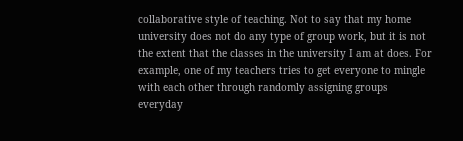collaborative style of teaching. Not to say that my home university does not do any type of group work, but it is not the extent that the classes in the university I am at does. For example, one of my teachers tries to get everyone to mingle with each other through randomly assigning groups everyday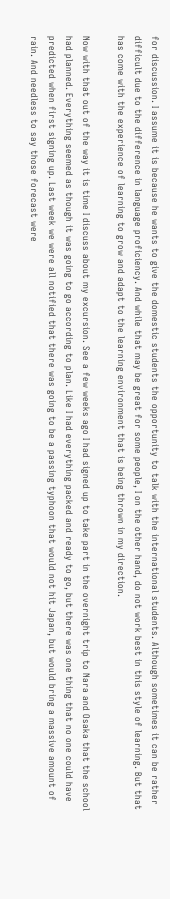for discussion. I assume it is because he wants to give the domestic students the opportunity to talk with the international students. Although sometimes it can be rather difficult due to the difference in language proficiency. And while that may be great for some people, I on the other hand, do not work best in this style of learning. But that has come with the experience of learning to grow and adapt to the learning environment that is being thrown in my direction.

Now with that out of the way it is time I discuss about my excursion. See a few weeks ago I had signed up to take part in the overnight trip to Nara and Osaka that the school had planned. Everything seemed as though it was going to go according to plan. Like I had everything packed and ready to go, but there was one thing that no one could have predicted when first signing up. Last week we were all notified that there was going to be a passing typhoon that would not hit Japan, but would bring a massive amount of rain. And needless to say those forecast were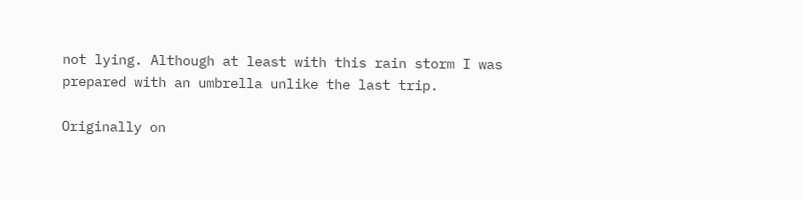not lying. Although at least with this rain storm I was prepared with an umbrella unlike the last trip.

Originally on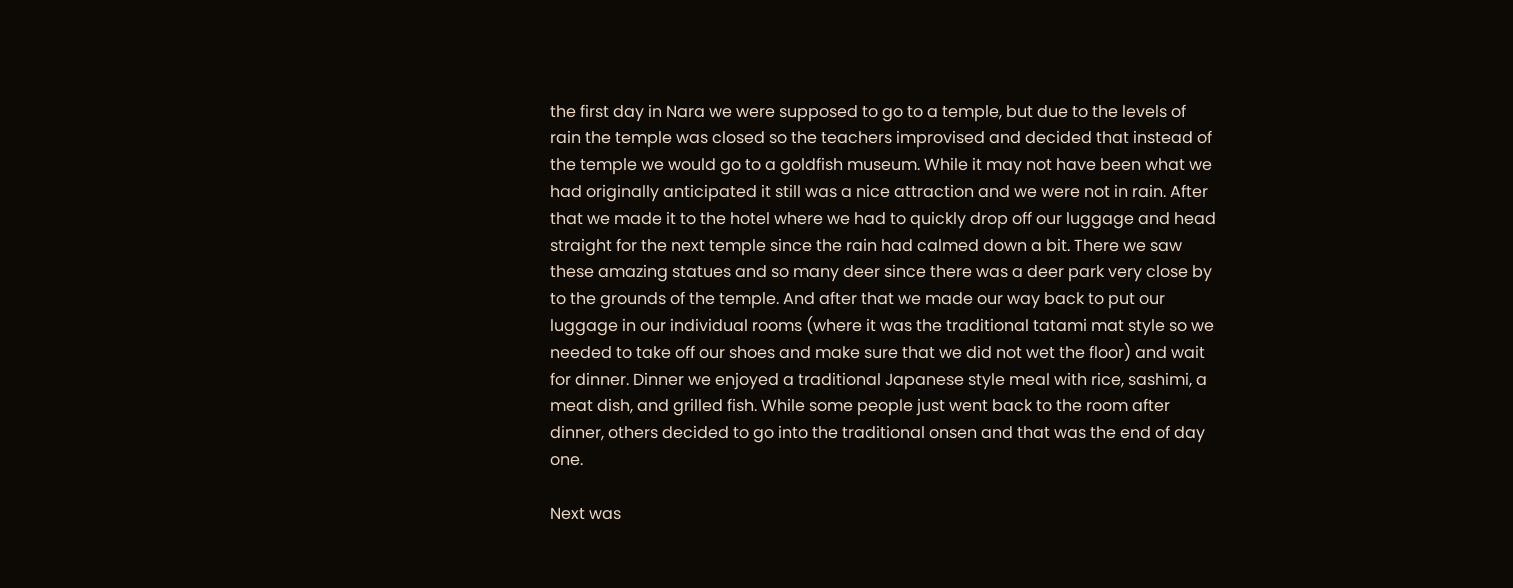the first day in Nara we were supposed to go to a temple, but due to the levels of rain the temple was closed so the teachers improvised and decided that instead of the temple we would go to a goldfish museum. While it may not have been what we had originally anticipated it still was a nice attraction and we were not in rain. After that we made it to the hotel where we had to quickly drop off our luggage and head straight for the next temple since the rain had calmed down a bit. There we saw these amazing statues and so many deer since there was a deer park very close by to the grounds of the temple. And after that we made our way back to put our luggage in our individual rooms (where it was the traditional tatami mat style so we needed to take off our shoes and make sure that we did not wet the floor) and wait for dinner. Dinner we enjoyed a traditional Japanese style meal with rice, sashimi, a meat dish, and grilled fish. While some people just went back to the room after dinner, others decided to go into the traditional onsen and that was the end of day one.

Next was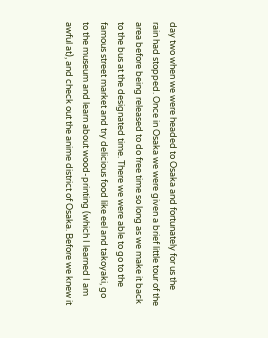day two when we were headed to Osaka and fortunately for us the rain had stopped. Once in Osaka we were given a brief little tour of the area before being released to do free time so long as we make it back to the bus at the designated time. There we were able to go to the famous street market and try delicious food like eel and takoyaki, go to the museum and learn about wood-printing (which I learned I am awful at), and check out the anime district of Osaka. Before we knew it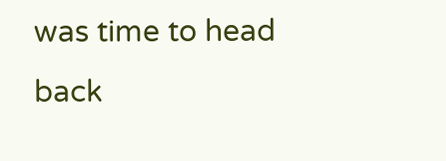was time to head back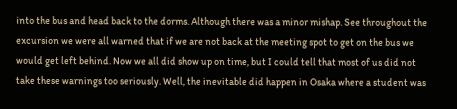into the bus and head back to the dorms. Although there was a minor mishap. See throughout the excursion we were all warned that if we are not back at the meeting spot to get on the bus we would get left behind. Now we all did show up on time, but I could tell that most of us did not take these warnings too seriously. Well, the inevitable did happen in Osaka where a student was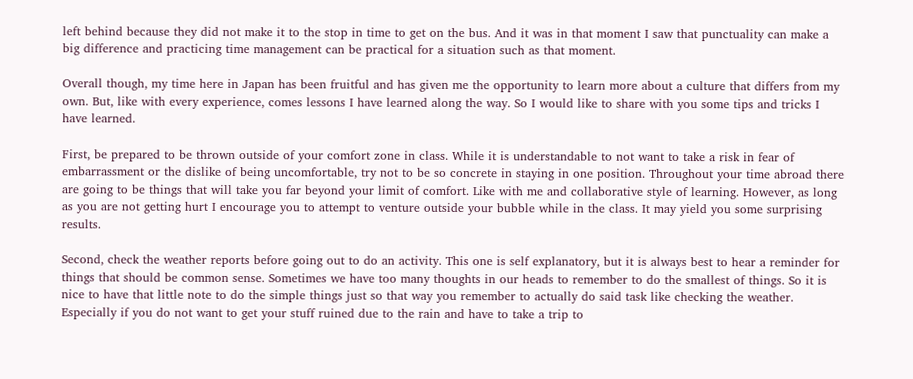left behind because they did not make it to the stop in time to get on the bus. And it was in that moment I saw that punctuality can make a big difference and practicing time management can be practical for a situation such as that moment.

Overall though, my time here in Japan has been fruitful and has given me the opportunity to learn more about a culture that differs from my own. But, like with every experience, comes lessons I have learned along the way. So I would like to share with you some tips and tricks I have learned.

First, be prepared to be thrown outside of your comfort zone in class. While it is understandable to not want to take a risk in fear of embarrassment or the dislike of being uncomfortable, try not to be so concrete in staying in one position. Throughout your time abroad there are going to be things that will take you far beyond your limit of comfort. Like with me and collaborative style of learning. However, as long as you are not getting hurt I encourage you to attempt to venture outside your bubble while in the class. It may yield you some surprising results.

Second, check the weather reports before going out to do an activity. This one is self explanatory, but it is always best to hear a reminder for things that should be common sense. Sometimes we have too many thoughts in our heads to remember to do the smallest of things. So it is nice to have that little note to do the simple things just so that way you remember to actually do said task like checking the weather. Especially if you do not want to get your stuff ruined due to the rain and have to take a trip to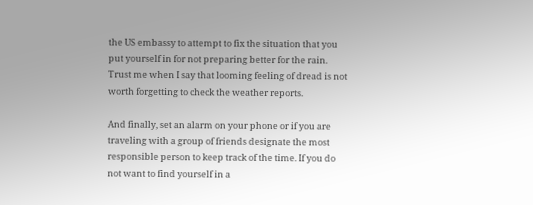the US embassy to attempt to fix the situation that you put yourself in for not preparing better for the rain. Trust me when I say that looming feeling of dread is not worth forgetting to check the weather reports.

And finally, set an alarm on your phone or if you are traveling with a group of friends designate the most responsible person to keep track of the time. If you do not want to find yourself in a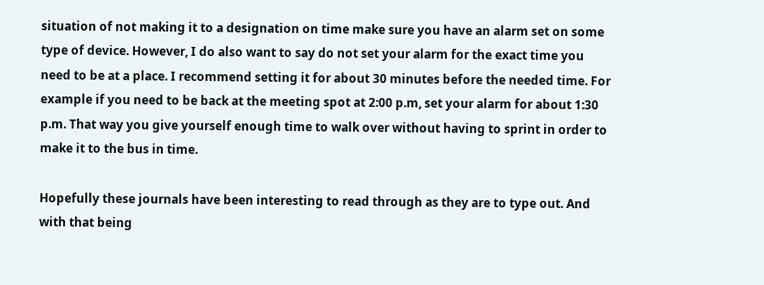situation of not making it to a designation on time make sure you have an alarm set on some type of device. However, I do also want to say do not set your alarm for the exact time you need to be at a place. I recommend setting it for about 30 minutes before the needed time. For example if you need to be back at the meeting spot at 2:00 p.m, set your alarm for about 1:30 p.m. That way you give yourself enough time to walk over without having to sprint in order to make it to the bus in time.

Hopefully these journals have been interesting to read through as they are to type out. And with that being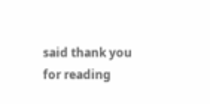said thank you for reading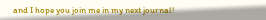and I hope you join me in my next journal!